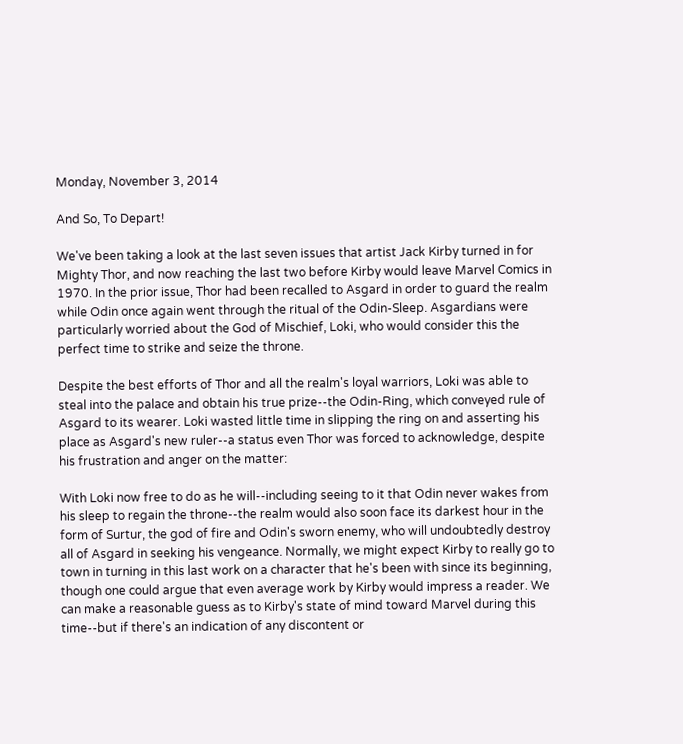Monday, November 3, 2014

And So, To Depart!

We've been taking a look at the last seven issues that artist Jack Kirby turned in for Mighty Thor, and now reaching the last two before Kirby would leave Marvel Comics in 1970. In the prior issue, Thor had been recalled to Asgard in order to guard the realm while Odin once again went through the ritual of the Odin-Sleep. Asgardians were particularly worried about the God of Mischief, Loki, who would consider this the perfect time to strike and seize the throne.

Despite the best efforts of Thor and all the realm's loyal warriors, Loki was able to steal into the palace and obtain his true prize--the Odin-Ring, which conveyed rule of Asgard to its wearer. Loki wasted little time in slipping the ring on and asserting his place as Asgard's new ruler--a status even Thor was forced to acknowledge, despite his frustration and anger on the matter:

With Loki now free to do as he will--including seeing to it that Odin never wakes from his sleep to regain the throne--the realm would also soon face its darkest hour in the form of Surtur, the god of fire and Odin's sworn enemy, who will undoubtedly destroy all of Asgard in seeking his vengeance. Normally, we might expect Kirby to really go to town in turning in this last work on a character that he's been with since its beginning, though one could argue that even average work by Kirby would impress a reader. We can make a reasonable guess as to Kirby's state of mind toward Marvel during this time--but if there's an indication of any discontent or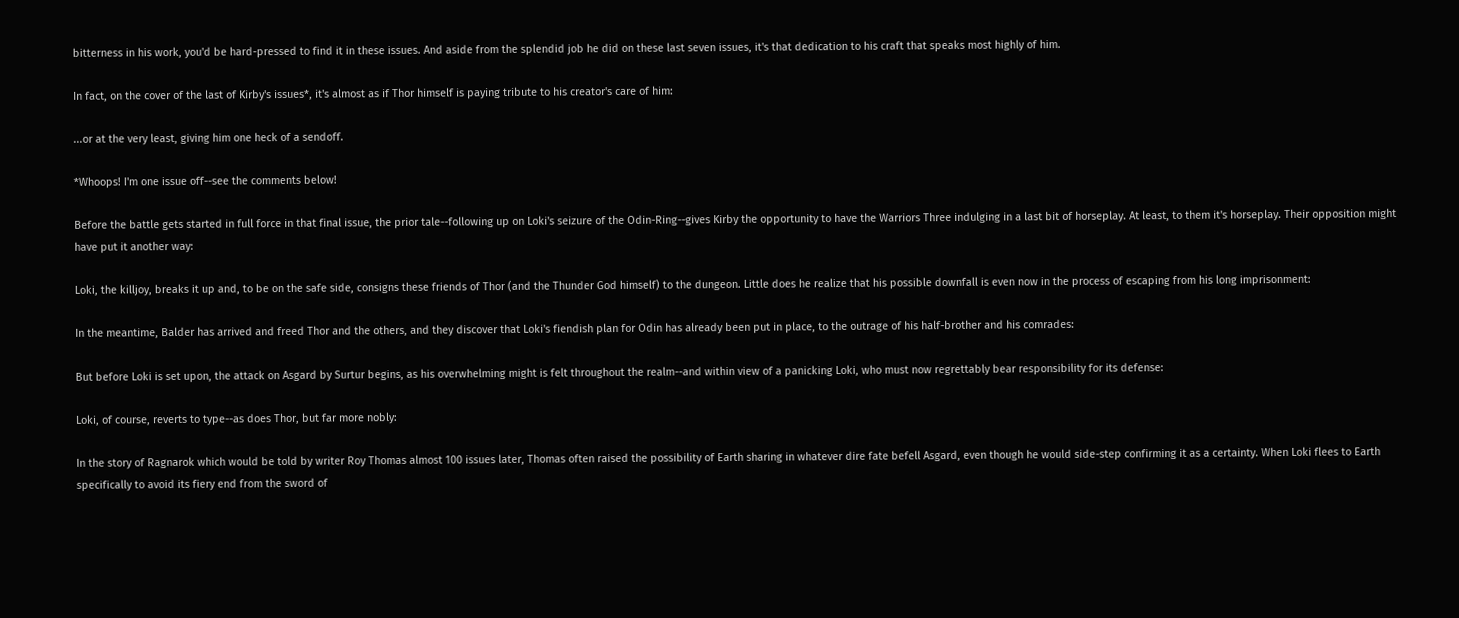bitterness in his work, you'd be hard-pressed to find it in these issues. And aside from the splendid job he did on these last seven issues, it's that dedication to his craft that speaks most highly of him.

In fact, on the cover of the last of Kirby's issues*, it's almost as if Thor himself is paying tribute to his creator's care of him:

...or at the very least, giving him one heck of a sendoff.

*Whoops! I'm one issue off--see the comments below!

Before the battle gets started in full force in that final issue, the prior tale--following up on Loki's seizure of the Odin-Ring--gives Kirby the opportunity to have the Warriors Three indulging in a last bit of horseplay. At least, to them it's horseplay. Their opposition might have put it another way:

Loki, the killjoy, breaks it up and, to be on the safe side, consigns these friends of Thor (and the Thunder God himself) to the dungeon. Little does he realize that his possible downfall is even now in the process of escaping from his long imprisonment:

In the meantime, Balder has arrived and freed Thor and the others, and they discover that Loki's fiendish plan for Odin has already been put in place, to the outrage of his half-brother and his comrades:

But before Loki is set upon, the attack on Asgard by Surtur begins, as his overwhelming might is felt throughout the realm--and within view of a panicking Loki, who must now regrettably bear responsibility for its defense:

Loki, of course, reverts to type--as does Thor, but far more nobly:

In the story of Ragnarok which would be told by writer Roy Thomas almost 100 issues later, Thomas often raised the possibility of Earth sharing in whatever dire fate befell Asgard, even though he would side-step confirming it as a certainty. When Loki flees to Earth specifically to avoid its fiery end from the sword of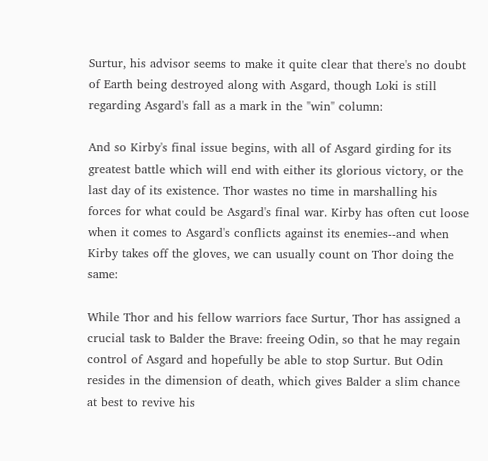Surtur, his advisor seems to make it quite clear that there's no doubt of Earth being destroyed along with Asgard, though Loki is still regarding Asgard's fall as a mark in the "win" column:

And so Kirby's final issue begins, with all of Asgard girding for its greatest battle which will end with either its glorious victory, or the last day of its existence. Thor wastes no time in marshalling his forces for what could be Asgard's final war. Kirby has often cut loose when it comes to Asgard's conflicts against its enemies--and when Kirby takes off the gloves, we can usually count on Thor doing the same:

While Thor and his fellow warriors face Surtur, Thor has assigned a crucial task to Balder the Brave: freeing Odin, so that he may regain control of Asgard and hopefully be able to stop Surtur. But Odin resides in the dimension of death, which gives Balder a slim chance at best to revive his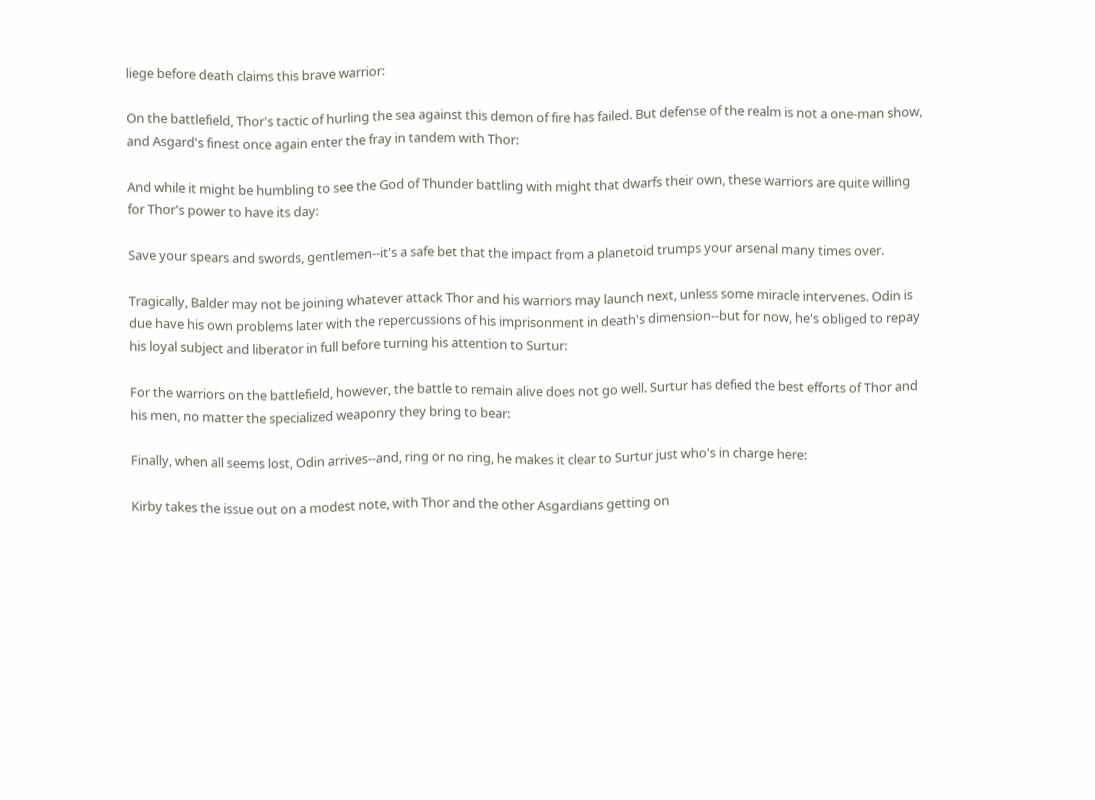liege before death claims this brave warrior:

On the battlefield, Thor's tactic of hurling the sea against this demon of fire has failed. But defense of the realm is not a one-man show, and Asgard's finest once again enter the fray in tandem with Thor:

And while it might be humbling to see the God of Thunder battling with might that dwarfs their own, these warriors are quite willing for Thor's power to have its day:

Save your spears and swords, gentlemen--it's a safe bet that the impact from a planetoid trumps your arsenal many times over.

Tragically, Balder may not be joining whatever attack Thor and his warriors may launch next, unless some miracle intervenes. Odin is due have his own problems later with the repercussions of his imprisonment in death's dimension--but for now, he's obliged to repay his loyal subject and liberator in full before turning his attention to Surtur:

For the warriors on the battlefield, however, the battle to remain alive does not go well. Surtur has defied the best efforts of Thor and his men, no matter the specialized weaponry they bring to bear:

Finally, when all seems lost, Odin arrives--and, ring or no ring, he makes it clear to Surtur just who's in charge here:

Kirby takes the issue out on a modest note, with Thor and the other Asgardians getting on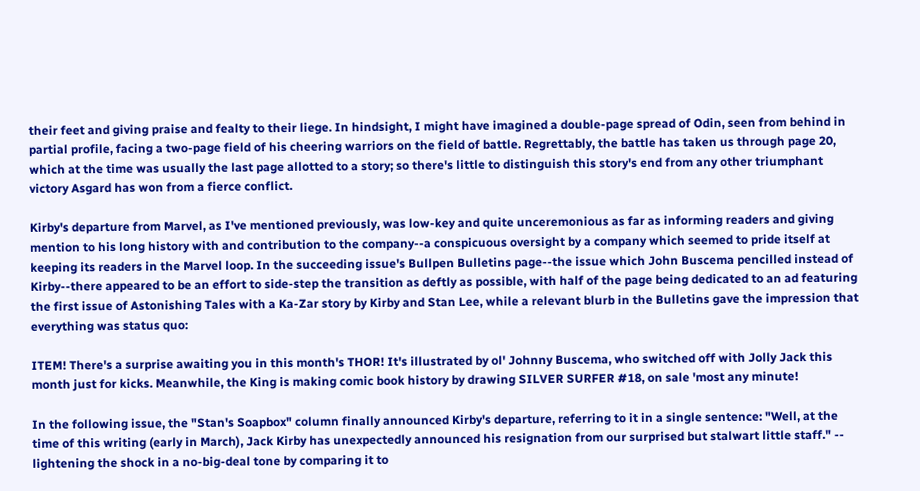their feet and giving praise and fealty to their liege. In hindsight, I might have imagined a double-page spread of Odin, seen from behind in partial profile, facing a two-page field of his cheering warriors on the field of battle. Regrettably, the battle has taken us through page 20, which at the time was usually the last page allotted to a story; so there's little to distinguish this story's end from any other triumphant victory Asgard has won from a fierce conflict.

Kirby's departure from Marvel, as I've mentioned previously, was low-key and quite unceremonious as far as informing readers and giving mention to his long history with and contribution to the company--a conspicuous oversight by a company which seemed to pride itself at keeping its readers in the Marvel loop. In the succeeding issue's Bullpen Bulletins page--the issue which John Buscema pencilled instead of Kirby--there appeared to be an effort to side-step the transition as deftly as possible, with half of the page being dedicated to an ad featuring the first issue of Astonishing Tales with a Ka-Zar story by Kirby and Stan Lee, while a relevant blurb in the Bulletins gave the impression that everything was status quo:

ITEM! There's a surprise awaiting you in this month's THOR! It's illustrated by ol' Johnny Buscema, who switched off with Jolly Jack this month just for kicks. Meanwhile, the King is making comic book history by drawing SILVER SURFER #18, on sale 'most any minute!

In the following issue, the "Stan's Soapbox" column finally announced Kirby's departure, referring to it in a single sentence: "Well, at the time of this writing (early in March), Jack Kirby has unexpectedly announced his resignation from our surprised but stalwart little staff." -- lightening the shock in a no-big-deal tone by comparing it to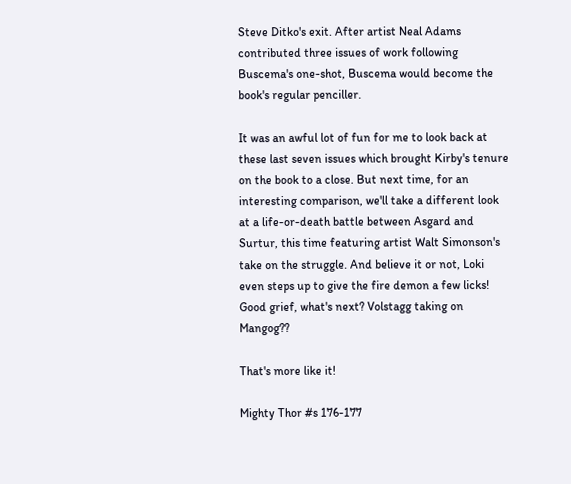Steve Ditko's exit. After artist Neal Adams contributed three issues of work following Buscema's one-shot, Buscema would become the book's regular penciller.

It was an awful lot of fun for me to look back at these last seven issues which brought Kirby's tenure on the book to a close. But next time, for an interesting comparison, we'll take a different look at a life-or-death battle between Asgard and Surtur, this time featuring artist Walt Simonson's take on the struggle. And believe it or not, Loki even steps up to give the fire demon a few licks! Good grief, what's next? Volstagg taking on Mangog??

That's more like it!

Mighty Thor #s 176-177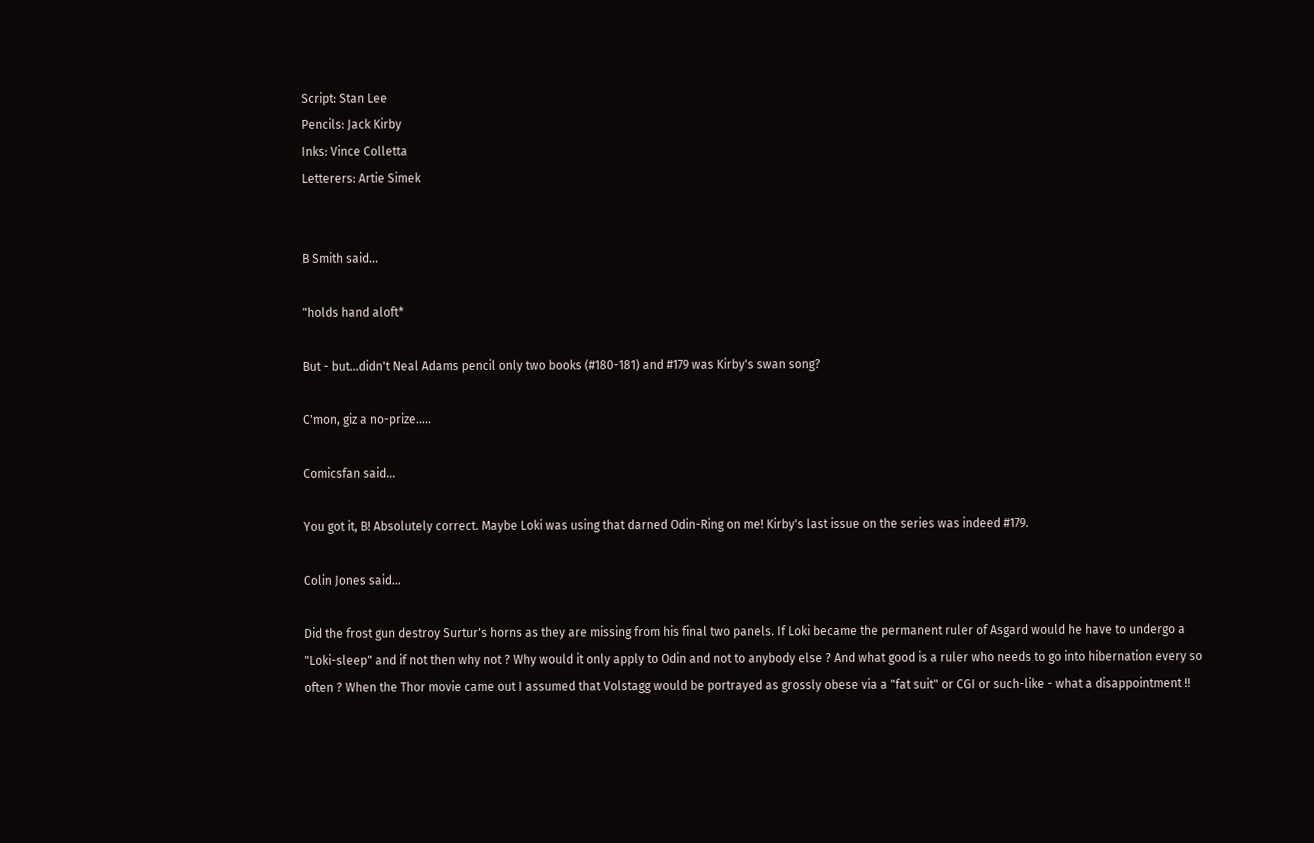Script: Stan Lee
Pencils: Jack Kirby
Inks: Vince Colletta
Letterers: Artie Simek


B Smith said...

"holds hand aloft*

But - but...didn't Neal Adams pencil only two books (#180-181) and #179 was Kirby's swan song?

C'mon, giz a no-prize.....

Comicsfan said...

You got it, B! Absolutely correct. Maybe Loki was using that darned Odin-Ring on me! Kirby's last issue on the series was indeed #179.

Colin Jones said...

Did the frost gun destroy Surtur's horns as they are missing from his final two panels. If Loki became the permanent ruler of Asgard would he have to undergo a "Loki-sleep" and if not then why not ? Why would it only apply to Odin and not to anybody else ? And what good is a ruler who needs to go into hibernation every so often ? When the Thor movie came out I assumed that Volstagg would be portrayed as grossly obese via a "fat suit" or CGI or such-like - what a disappointment !!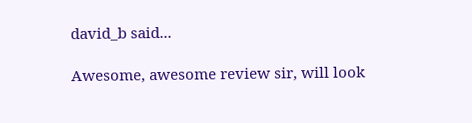david_b said...

Awesome, awesome review sir, will look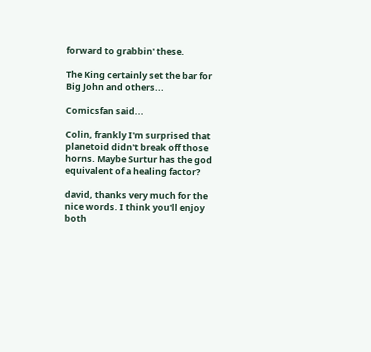forward to grabbin' these.

The King certainly set the bar for Big John and others...

Comicsfan said...

Colin, frankly I'm surprised that planetoid didn't break off those horns. Maybe Surtur has the god equivalent of a healing factor?

david, thanks very much for the nice words. I think you'll enjoy both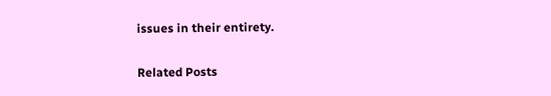issues in their entirety.

Related Posts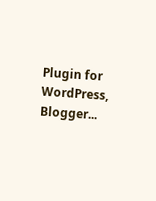Plugin for WordPress, Blogger...